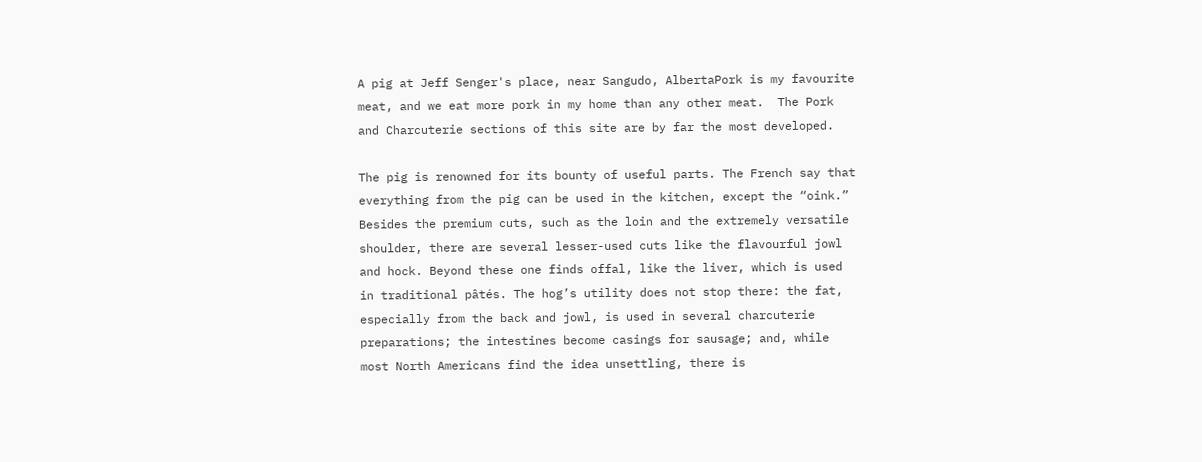A pig at Jeff Senger's place, near Sangudo, AlbertaPork is my favourite meat, and we eat more pork in my home than any other meat.  The Pork and Charcuterie sections of this site are by far the most developed.

The pig is renowned for its bounty of useful parts. The French say that everything from the pig can be used in the kitchen, except the “oink.” Besides the premium cuts, such as the loin and the extremely versatile shoulder, there are several lesser-used cuts like the flavourful jowl and hock. Beyond these one finds offal, like the liver, which is used in traditional pâtés. The hog’s utility does not stop there: the fat, especially from the back and jowl, is used in several charcuterie preparations; the intestines become casings for sausage; and, while most North Americans find the idea unsettling, there is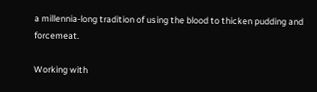a millennia-long tradition of using the blood to thicken pudding and forcemeat.

Working with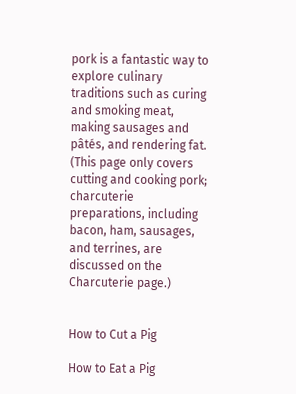pork is a fantastic way to explore culinary traditions such as curing and smoking meat, making sausages and pâtés, and rendering fat.  (This page only covers cutting and cooking pork; charcuterie preparations, including bacon, ham, sausages, and terrines, are discussed on the Charcuterie page.)


How to Cut a Pig

How to Eat a Pig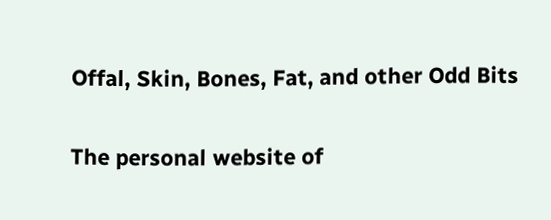Offal, Skin, Bones, Fat, and other Odd Bits

The personal website of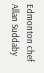Edmonton chef Allan Suddaby